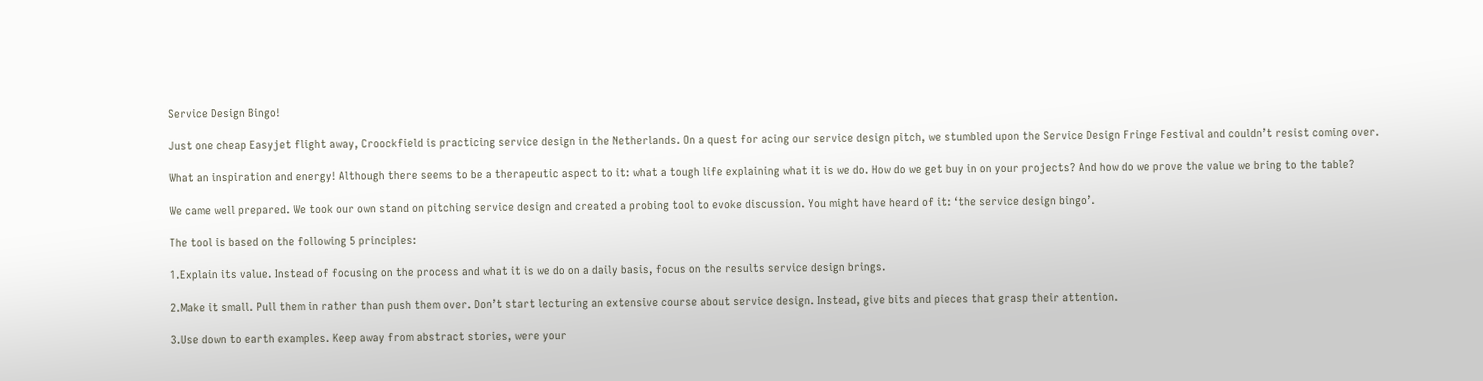Service Design Bingo!

Just one cheap Easyjet flight away, Croockfield is practicing service design in the Netherlands. On a quest for acing our service design pitch, we stumbled upon the Service Design Fringe Festival and couldn’t resist coming over.

What an inspiration and energy! Although there seems to be a therapeutic aspect to it: what a tough life explaining what it is we do. How do we get buy in on your projects? And how do we prove the value we bring to the table?

We came well prepared. We took our own stand on pitching service design and created a probing tool to evoke discussion. You might have heard of it: ‘the service design bingo’.

The tool is based on the following 5 principles:

1.Explain its value. Instead of focusing on the process and what it is we do on a daily basis, focus on the results service design brings.

2.Make it small. Pull them in rather than push them over. Don’t start lecturing an extensive course about service design. Instead, give bits and pieces that grasp their attention.

3.Use down to earth examples. Keep away from abstract stories, were your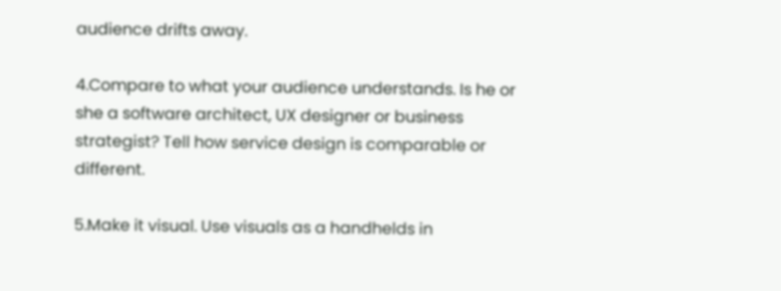audience drifts away.

4.Compare to what your audience understands. Is he or she a software architect, UX designer or business strategist? Tell how service design is comparable or different.

5.Make it visual. Use visuals as a handhelds in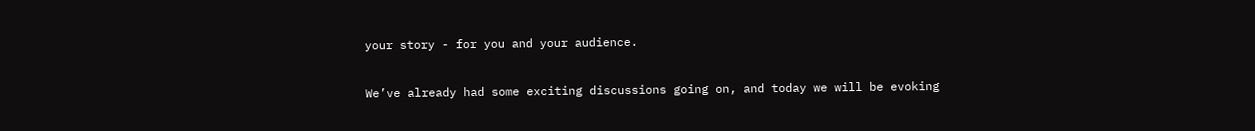your story - for you and your audience.

We’ve already had some exciting discussions going on, and today we will be evoking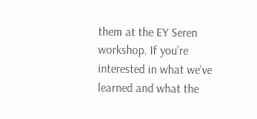them at the EY Seren workshop. If you’re interested in what we’ve learned and what the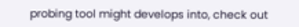probing tool might develops into, check out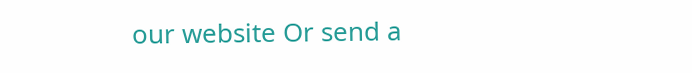our website Or send a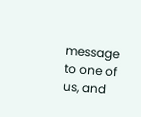message to one of us, and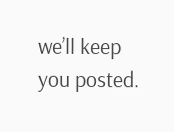we’ll keep you posted.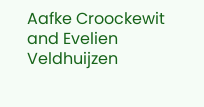Aafke Croockewit and Evelien Veldhuijzen